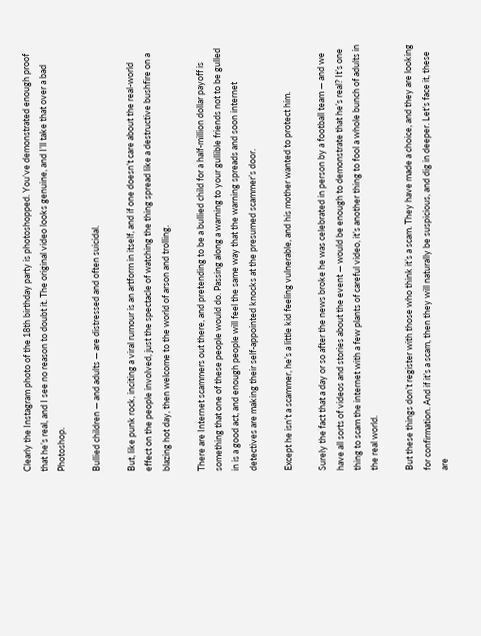Clearly the Instagram photo of the 18th birthday party is photoshopped. You’ve demonstrated enough proof that he’s real, and I see no reason to doubt it. The original video looks genuine, and I’ll take that over a bad Photoshop.

Bullied children — and adults — are distressed and often suicidal.

But, like punk rock, inciting a viral rumour is an artform in itself, and if one doesn’t care about the real-world effect on the people involved, just the spectacle of watching the thing spread like a destructive bushfire on a blazing hot day, then welcome to the world of arson and trolling.

There are Internet scammers out there, and pretending to be a bullied child for a half-million dollar payoff is something that one of these people would do. Passing along a warning to your gullible friends not to be gulled in is a good act, and enough people will feel the same way that the warning spreads and soon internet detectives are making their self-appointed knocks at the presumed scammer’s door.

Except he isn’t a scammer, he’s a little kid feeling vulnerable, and his mother wanted to protect him.

Surely the fact that a day or so after the news broke he was celebrated in person by a football team — and we have all sorts of videos and stories about the event — would be enough to demonstrate that he’s real? It’s one thing to scam the internet with a few plants of careful video, it’s another thing to fool a whole bunch of adults in the real world.

But these things don’t register with those who think it’s a scam. They have made a choice, and they are looking for confirmation. And if it’s a scam, then they will naturally be suspicious, and dig in deeper. Let's face it, these are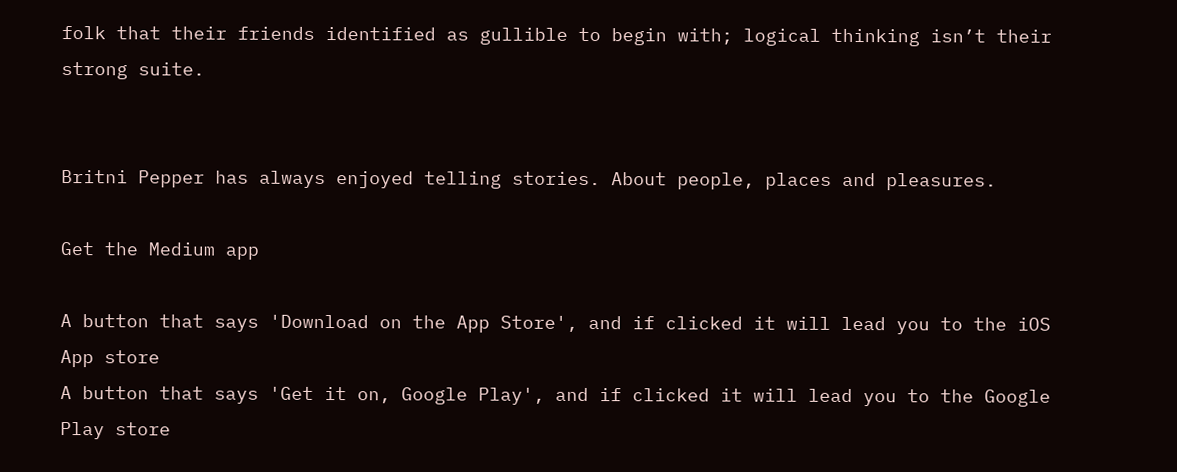folk that their friends identified as gullible to begin with; logical thinking isn’t their strong suite.


Britni Pepper has always enjoyed telling stories. About people, places and pleasures.

Get the Medium app

A button that says 'Download on the App Store', and if clicked it will lead you to the iOS App store
A button that says 'Get it on, Google Play', and if clicked it will lead you to the Google Play store